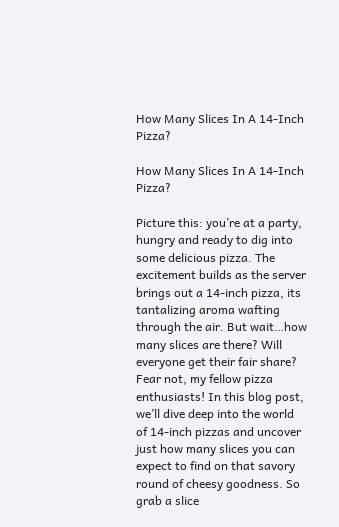How Many Slices In A 14-Inch Pizza?

How Many Slices In A 14-Inch Pizza?

Picture this: you’re at a party, hungry and ready to dig into some delicious pizza. The excitement builds as the server brings out a 14-inch pizza, its tantalizing aroma wafting through the air. But wait…how many slices are there? Will everyone get their fair share? Fear not, my fellow pizza enthusiasts! In this blog post, we’ll dive deep into the world of 14-inch pizzas and uncover just how many slices you can expect to find on that savory round of cheesy goodness. So grab a slice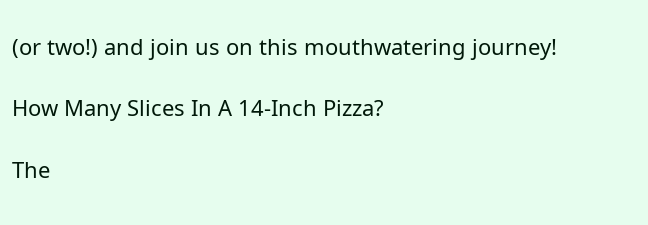(or two!) and join us on this mouthwatering journey!

How Many Slices In A 14-Inch Pizza?

The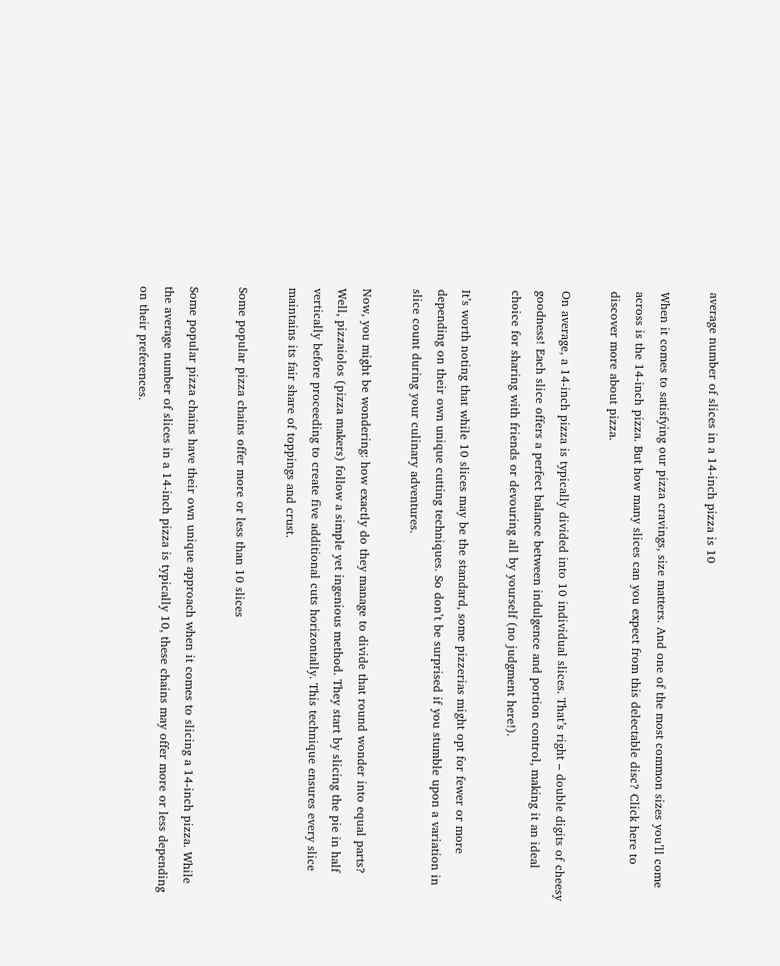average number of slices in a 14-inch pizza is 10

When it comes to satisfying our pizza cravings, size matters. And one of the most common sizes you’ll come across is the 14-inch pizza. But how many slices can you expect from this delectable disc? Click here to discover more about pizza.

On average, a 14-inch pizza is typically divided into 10 individual slices. That’s right – double digits of cheesy goodness! Each slice offers a perfect balance between indulgence and portion control, making it an ideal choice for sharing with friends or devouring all by yourself (no judgment here!).

It’s worth noting that while 10 slices may be the standard, some pizzerias might opt for fewer or more depending on their own unique cutting techniques. So don’t be surprised if you stumble upon a variation in slice count during your culinary adventures.

Now, you might be wondering: how exactly do they manage to divide that round wonder into equal parts? Well, pizzaiolos (pizza makers) follow a simple yet ingenious method. They start by slicing the pie in half vertically before proceeding to create five additional cuts horizontally. This technique ensures every slice maintains its fair share of toppings and crust.

Some popular pizza chains offer more or less than 10 slices

Some popular pizza chains have their own unique approach when it comes to slicing a 14-inch pizza. While the average number of slices in a 14-inch pizza is typically 10, these chains may offer more or less depending on their preferences.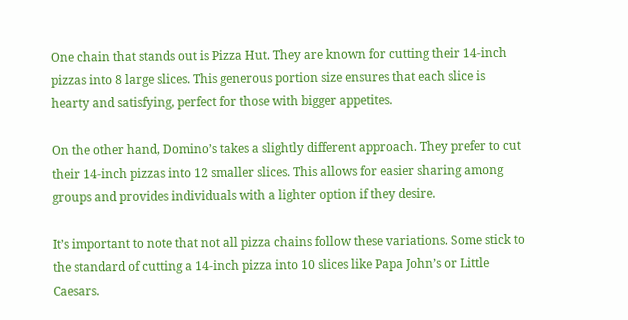One chain that stands out is Pizza Hut. They are known for cutting their 14-inch pizzas into 8 large slices. This generous portion size ensures that each slice is hearty and satisfying, perfect for those with bigger appetites.

On the other hand, Domino’s takes a slightly different approach. They prefer to cut their 14-inch pizzas into 12 smaller slices. This allows for easier sharing among groups and provides individuals with a lighter option if they desire.

It’s important to note that not all pizza chains follow these variations. Some stick to the standard of cutting a 14-inch pizza into 10 slices like Papa John’s or Little Caesars.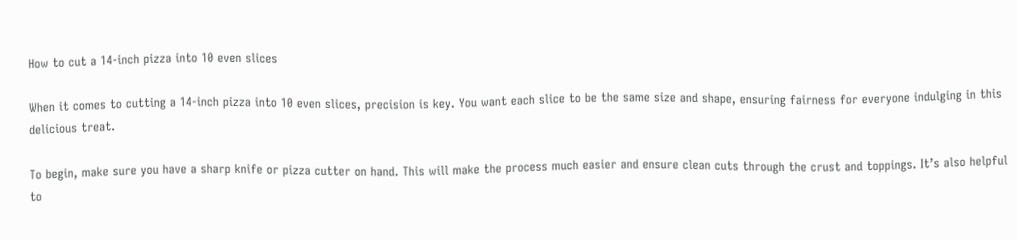How to cut a 14-inch pizza into 10 even slices

When it comes to cutting a 14-inch pizza into 10 even slices, precision is key. You want each slice to be the same size and shape, ensuring fairness for everyone indulging in this delicious treat.

To begin, make sure you have a sharp knife or pizza cutter on hand. This will make the process much easier and ensure clean cuts through the crust and toppings. It’s also helpful to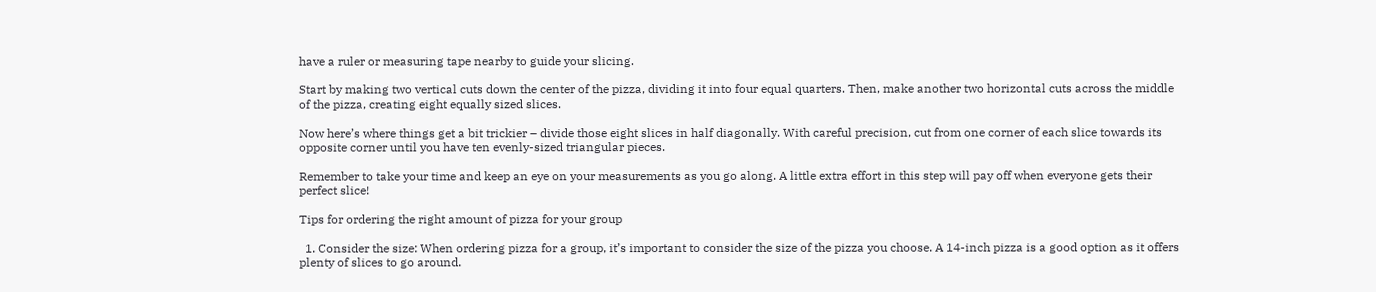have a ruler or measuring tape nearby to guide your slicing.

Start by making two vertical cuts down the center of the pizza, dividing it into four equal quarters. Then, make another two horizontal cuts across the middle of the pizza, creating eight equally sized slices.

Now here’s where things get a bit trickier – divide those eight slices in half diagonally. With careful precision, cut from one corner of each slice towards its opposite corner until you have ten evenly-sized triangular pieces.

Remember to take your time and keep an eye on your measurements as you go along. A little extra effort in this step will pay off when everyone gets their perfect slice!

Tips for ordering the right amount of pizza for your group

  1. Consider the size: When ordering pizza for a group, it’s important to consider the size of the pizza you choose. A 14-inch pizza is a good option as it offers plenty of slices to go around.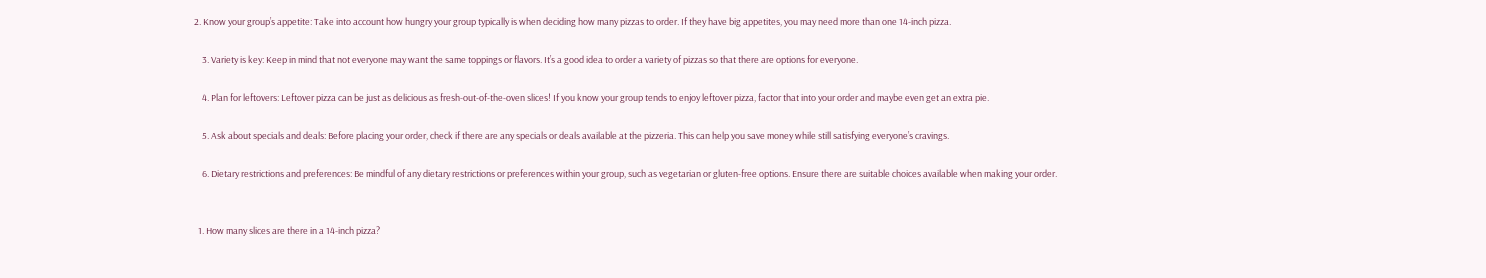2. Know your group’s appetite: Take into account how hungry your group typically is when deciding how many pizzas to order. If they have big appetites, you may need more than one 14-inch pizza.

    3. Variety is key: Keep in mind that not everyone may want the same toppings or flavors. It’s a good idea to order a variety of pizzas so that there are options for everyone.

    4. Plan for leftovers: Leftover pizza can be just as delicious as fresh-out-of-the-oven slices! If you know your group tends to enjoy leftover pizza, factor that into your order and maybe even get an extra pie.

    5. Ask about specials and deals: Before placing your order, check if there are any specials or deals available at the pizzeria. This can help you save money while still satisfying everyone’s cravings.

    6. Dietary restrictions and preferences: Be mindful of any dietary restrictions or preferences within your group, such as vegetarian or gluten-free options. Ensure there are suitable choices available when making your order.


  1. How many slices are there in a 14-inch pizza?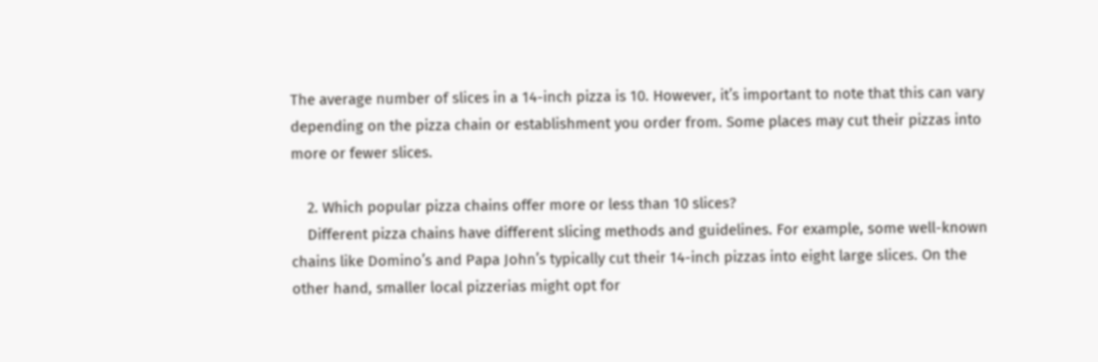The average number of slices in a 14-inch pizza is 10. However, it’s important to note that this can vary depending on the pizza chain or establishment you order from. Some places may cut their pizzas into more or fewer slices.

    2. Which popular pizza chains offer more or less than 10 slices?
    Different pizza chains have different slicing methods and guidelines. For example, some well-known chains like Domino’s and Papa John’s typically cut their 14-inch pizzas into eight large slices. On the other hand, smaller local pizzerias might opt for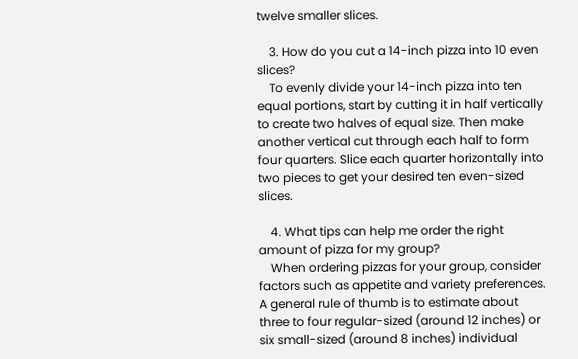twelve smaller slices.

    3. How do you cut a 14-inch pizza into 10 even slices?
    To evenly divide your 14-inch pizza into ten equal portions, start by cutting it in half vertically to create two halves of equal size. Then make another vertical cut through each half to form four quarters. Slice each quarter horizontally into two pieces to get your desired ten even-sized slices.

    4. What tips can help me order the right amount of pizza for my group?
    When ordering pizzas for your group, consider factors such as appetite and variety preferences. A general rule of thumb is to estimate about three to four regular-sized (around 12 inches) or six small-sized (around 8 inches) individual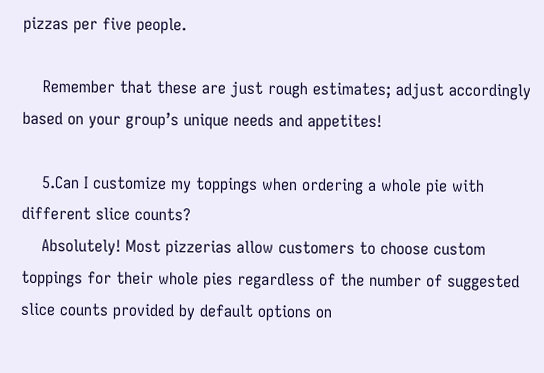pizzas per five people.

    Remember that these are just rough estimates; adjust accordingly based on your group’s unique needs and appetites!

    5.Can I customize my toppings when ordering a whole pie with different slice counts?
    Absolutely! Most pizzerias allow customers to choose custom toppings for their whole pies regardless of the number of suggested slice counts provided by default options on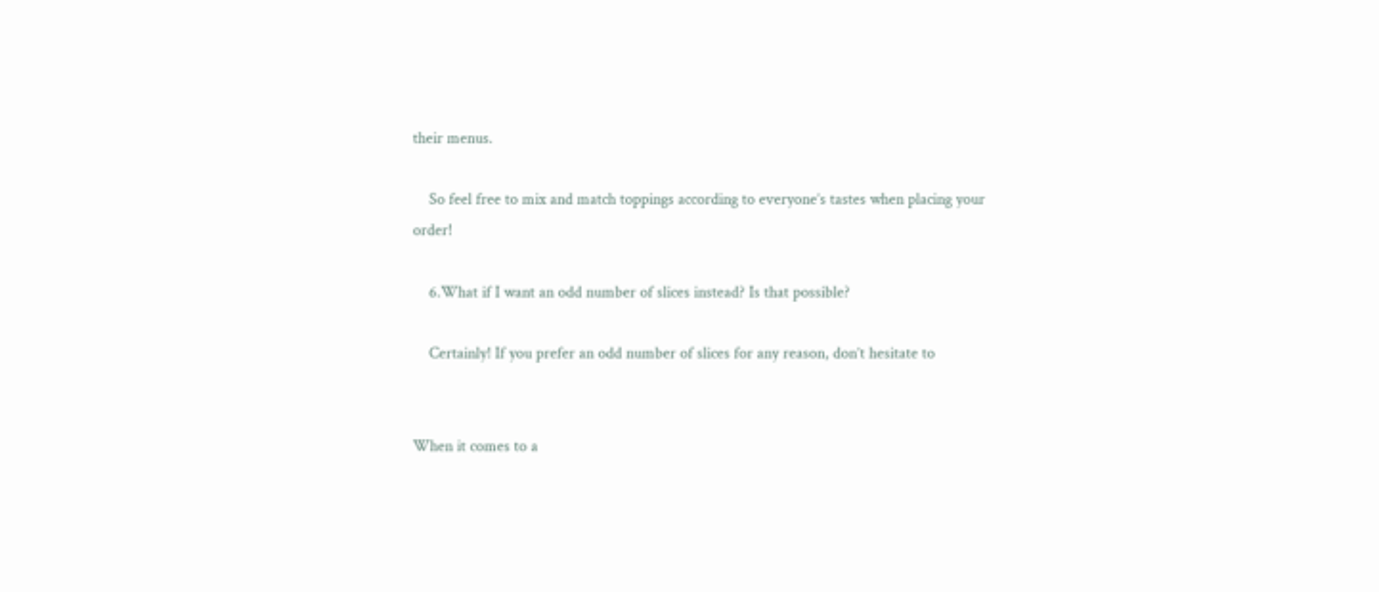their menus.

    So feel free to mix and match toppings according to everyone’s tastes when placing your order!

    6.What if I want an odd number of slices instead? Is that possible?

    Certainly! If you prefer an odd number of slices for any reason, don’t hesitate to


When it comes to a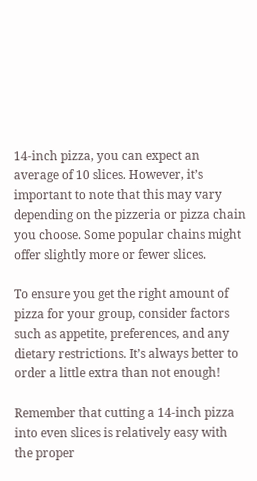14-inch pizza, you can expect an average of 10 slices. However, it’s important to note that this may vary depending on the pizzeria or pizza chain you choose. Some popular chains might offer slightly more or fewer slices.

To ensure you get the right amount of pizza for your group, consider factors such as appetite, preferences, and any dietary restrictions. It’s always better to order a little extra than not enough!

Remember that cutting a 14-inch pizza into even slices is relatively easy with the proper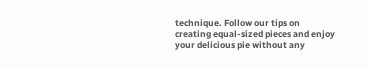technique. Follow our tips on creating equal-sized pieces and enjoy your delicious pie without any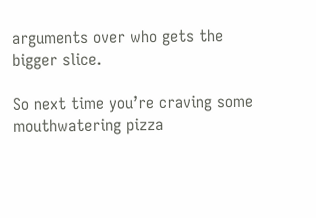arguments over who gets the bigger slice.

So next time you’re craving some mouthwatering pizza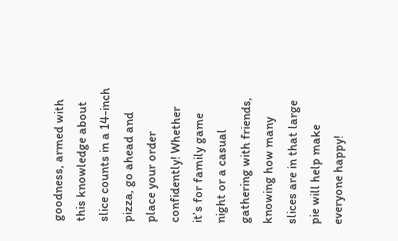goodness, armed with this knowledge about slice counts in a 14-inch pizza, go ahead and place your order confidently! Whether it’s for family game night or a casual gathering with friends, knowing how many slices are in that large pie will help make everyone happy!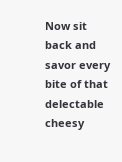Now sit back and savor every bite of that delectable cheesy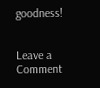goodness!


Leave a Comment